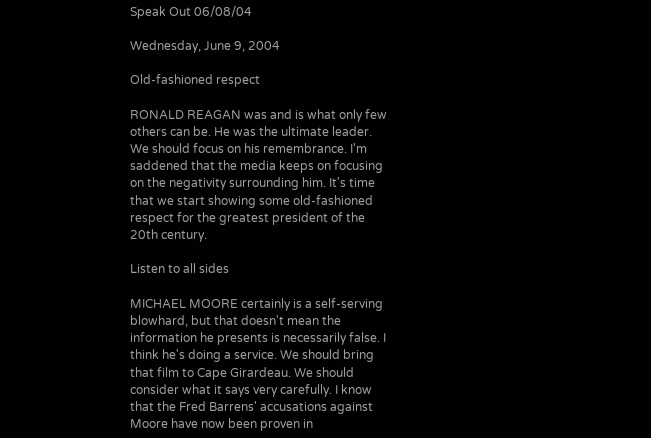Speak Out 06/08/04

Wednesday, June 9, 2004

Old-fashioned respect

RONALD REAGAN was and is what only few others can be. He was the ultimate leader. We should focus on his remembrance. I'm saddened that the media keeps on focusing on the negativity surrounding him. It's time that we start showing some old-fashioned respect for the greatest president of the 20th century.

Listen to all sides

MICHAEL MOORE certainly is a self-serving blowhard, but that doesn't mean the information he presents is necessarily false. I think he's doing a service. We should bring that film to Cape Girardeau. We should consider what it says very carefully. I know that the Fred Barrens' accusations against Moore have now been proven in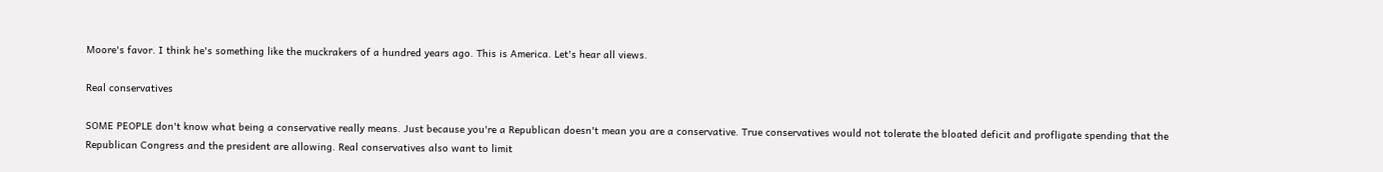Moore's favor. I think he's something like the muckrakers of a hundred years ago. This is America. Let's hear all views.

Real conservatives

SOME PEOPLE don't know what being a conservative really means. Just because you're a Republican doesn't mean you are a conservative. True conservatives would not tolerate the bloated deficit and profligate spending that the Republican Congress and the president are allowing. Real conservatives also want to limit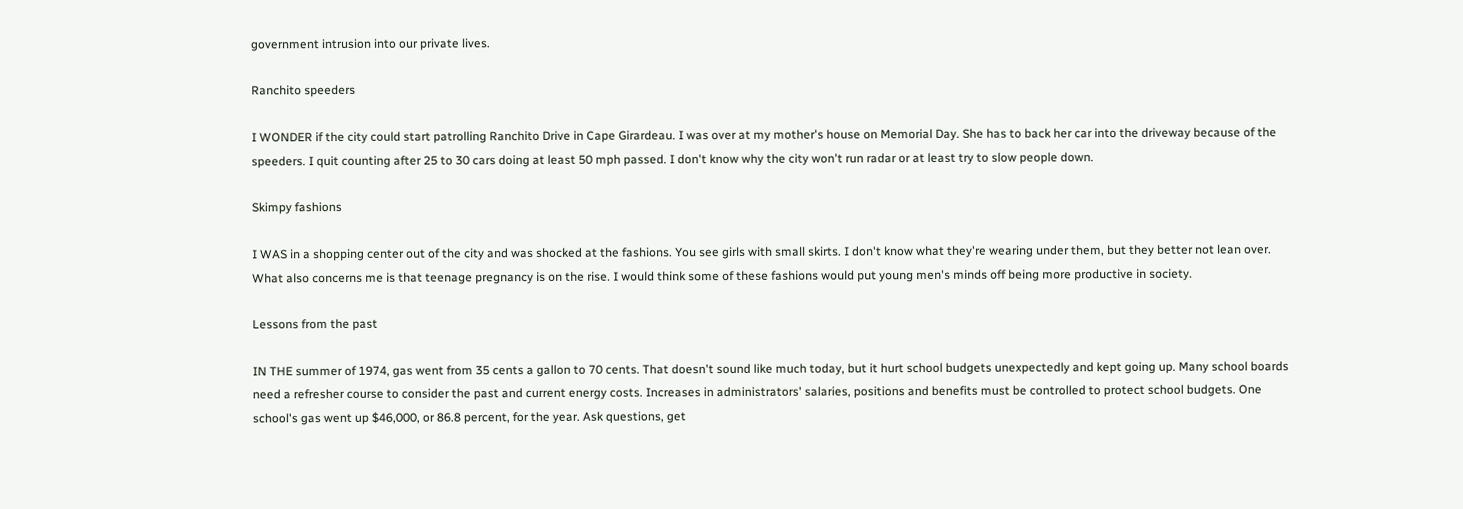government intrusion into our private lives.

Ranchito speeders

I WONDER if the city could start patrolling Ranchito Drive in Cape Girardeau. I was over at my mother's house on Memorial Day. She has to back her car into the driveway because of the speeders. I quit counting after 25 to 30 cars doing at least 50 mph passed. I don't know why the city won't run radar or at least try to slow people down.

Skimpy fashions

I WAS in a shopping center out of the city and was shocked at the fashions. You see girls with small skirts. I don't know what they're wearing under them, but they better not lean over. What also concerns me is that teenage pregnancy is on the rise. I would think some of these fashions would put young men's minds off being more productive in society.

Lessons from the past

IN THE summer of 1974, gas went from 35 cents a gallon to 70 cents. That doesn't sound like much today, but it hurt school budgets unexpectedly and kept going up. Many school boards need a refresher course to consider the past and current energy costs. Increases in administrators' salaries, positions and benefits must be controlled to protect school budgets. One school's gas went up $46,000, or 86.8 percent, for the year. Ask questions, get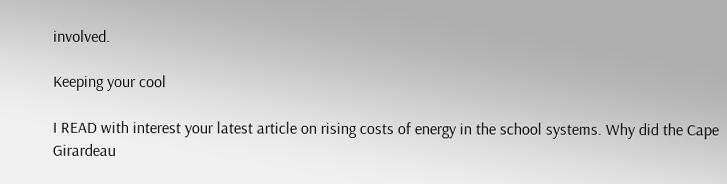involved.

Keeping your cool

I READ with interest your latest article on rising costs of energy in the school systems. Why did the Cape Girardeau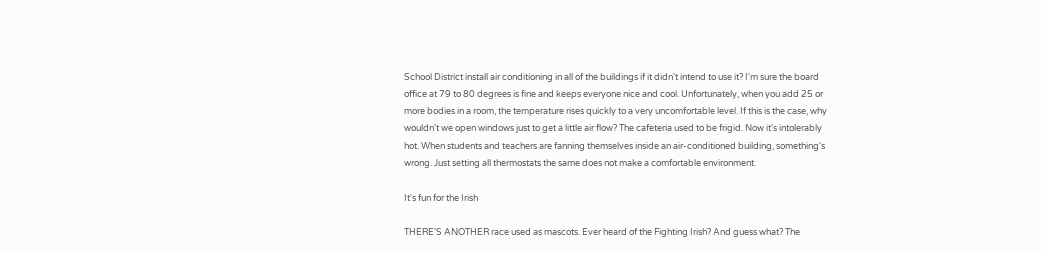School District install air conditioning in all of the buildings if it didn't intend to use it? I'm sure the board office at 79 to 80 degrees is fine and keeps everyone nice and cool. Unfortunately, when you add 25 or more bodies in a room, the temperature rises quickly to a very uncomfortable level. If this is the case, why wouldn't we open windows just to get a little air flow? The cafeteria used to be frigid. Now it's intolerably hot. When students and teachers are fanning themselves inside an air-conditioned building, something's wrong. Just setting all thermostats the same does not make a comfortable environment.

It's fun for the Irish

THERE'S ANOTHER race used as mascots. Ever heard of the Fighting Irish? And guess what? The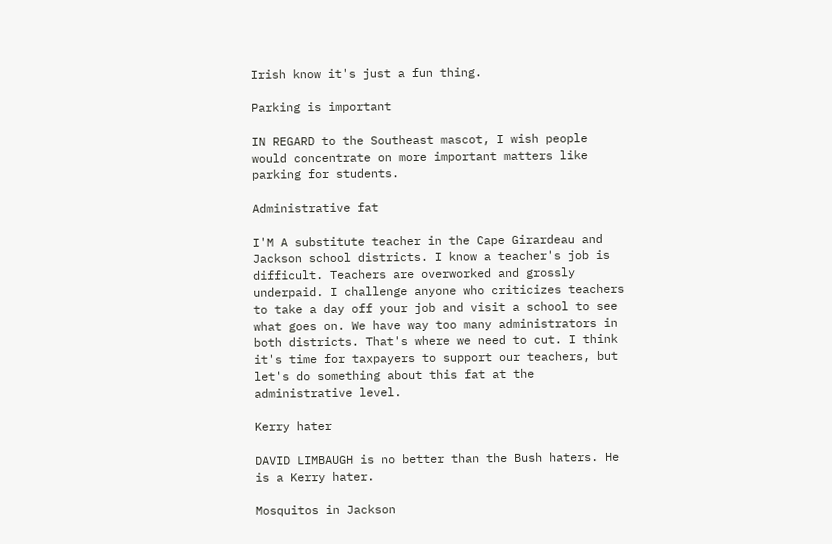Irish know it's just a fun thing.

Parking is important

IN REGARD to the Southeast mascot, I wish people would concentrate on more important matters like parking for students.

Administrative fat

I'M A substitute teacher in the Cape Girardeau and Jackson school districts. I know a teacher's job is difficult. Teachers are overworked and grossly underpaid. I challenge anyone who criticizes teachers to take a day off your job and visit a school to see what goes on. We have way too many administrators in both districts. That's where we need to cut. I think it's time for taxpayers to support our teachers, but let's do something about this fat at the administrative level.

Kerry hater

DAVID LIMBAUGH is no better than the Bush haters. He is a Kerry hater.

Mosquitos in Jackson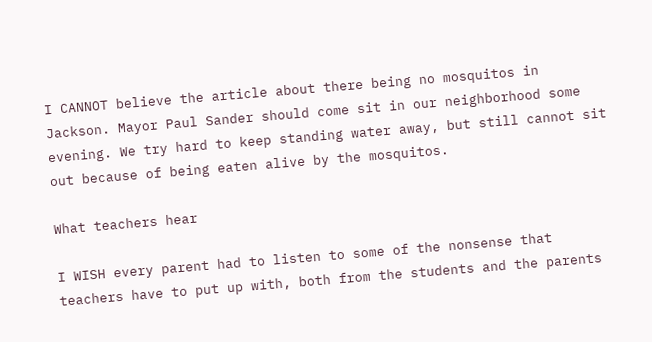I CANNOT believe the article about there being no mosquitos in Jackson. Mayor Paul Sander should come sit in our neighborhood some evening. We try hard to keep standing water away, but still cannot sit out because of being eaten alive by the mosquitos.

What teachers hear

I WISH every parent had to listen to some of the nonsense that teachers have to put up with, both from the students and the parents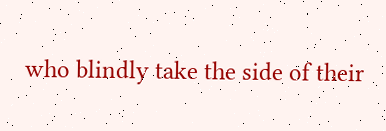who blindly take the side of their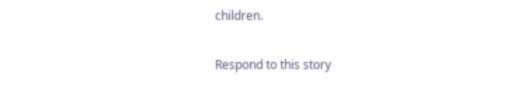children.

Respond to this story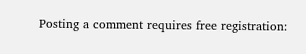Posting a comment requires free registration: